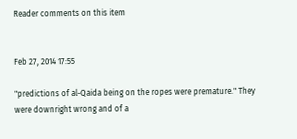Reader comments on this item


Feb 27, 2014 17:55

"predictions of al-Qaida being on the ropes were premature." They were downright wrong and of a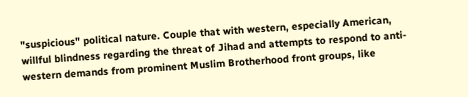"suspicious" political nature. Couple that with western, especially American, willful blindness regarding the threat of Jihad and attempts to respond to anti-western demands from prominent Muslim Brotherhood front groups, like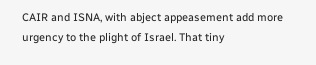CAIR and ISNA, with abject appeasement add more urgency to the plight of Israel. That tiny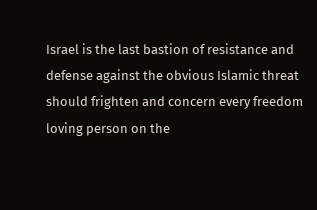Israel is the last bastion of resistance and defense against the obvious Islamic threat should frighten and concern every freedom loving person on the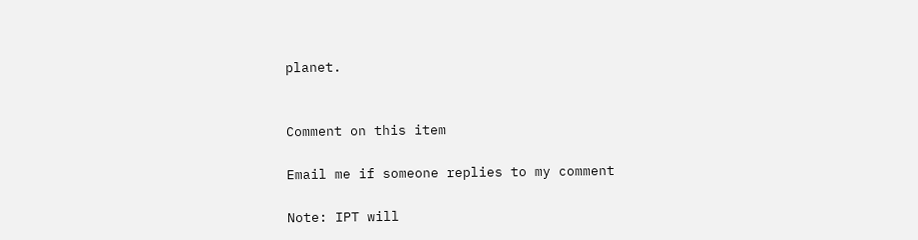planet.


Comment on this item

Email me if someone replies to my comment

Note: IPT will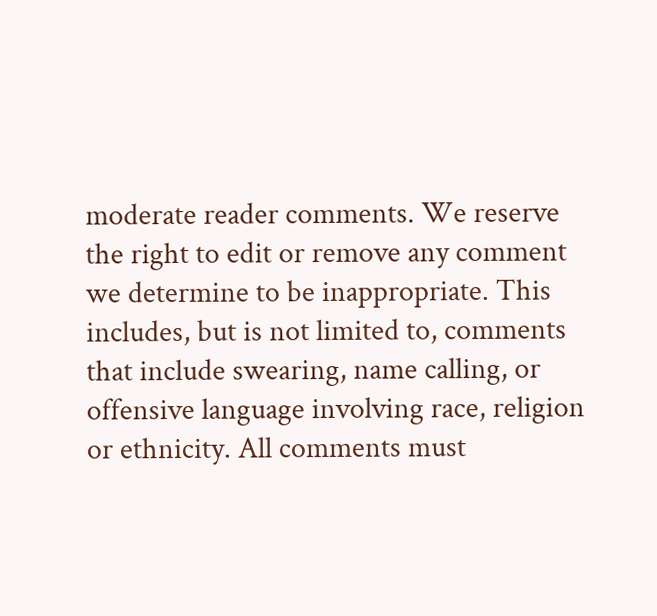moderate reader comments. We reserve the right to edit or remove any comment we determine to be inappropriate. This includes, but is not limited to, comments that include swearing, name calling, or offensive language involving race, religion or ethnicity. All comments must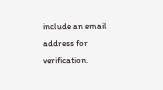include an email address for verification.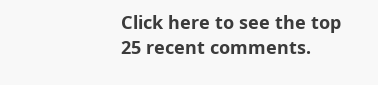Click here to see the top 25 recent comments.